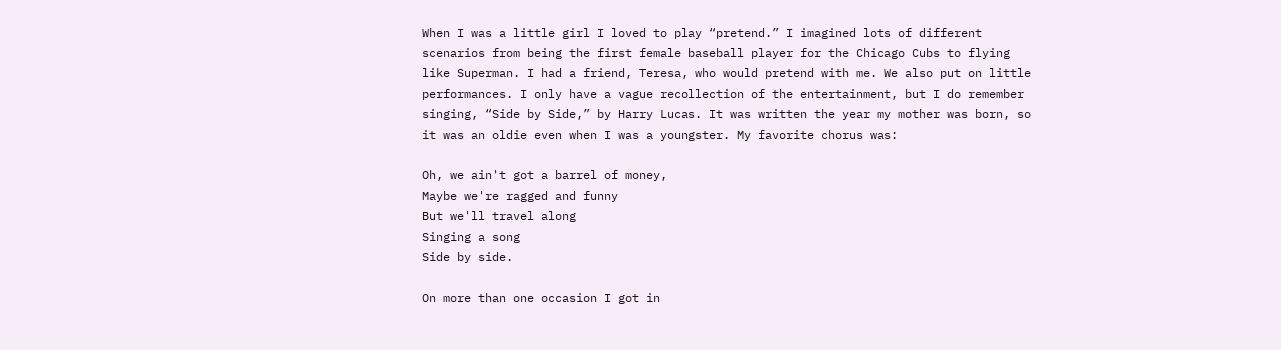When I was a little girl I loved to play “pretend.” I imagined lots of different scenarios from being the first female baseball player for the Chicago Cubs to flying like Superman. I had a friend, Teresa, who would pretend with me. We also put on little performances. I only have a vague recollection of the entertainment, but I do remember singing, “Side by Side,” by Harry Lucas. It was written the year my mother was born, so it was an oldie even when I was a youngster. My favorite chorus was:

Oh, we ain't got a barrel of money,
Maybe we're ragged and funny
But we'll travel along
Singing a song
Side by side.

On more than one occasion I got in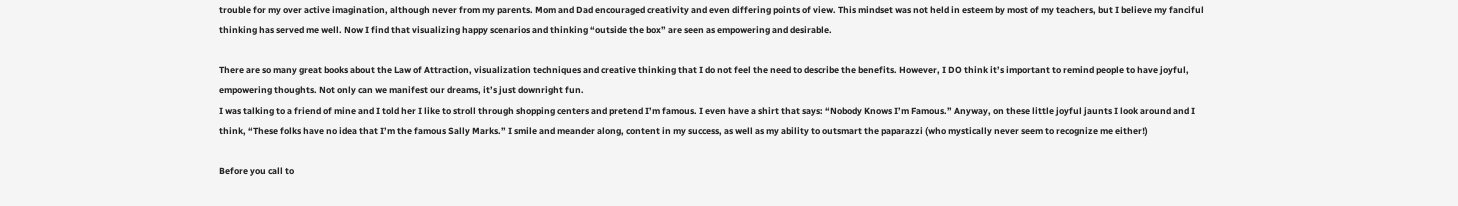trouble for my over active imagination, although never from my parents. Mom and Dad encouraged creativity and even differing points of view. This mindset was not held in esteem by most of my teachers, but I believe my fanciful thinking has served me well. Now I find that visualizing happy scenarios and thinking “outside the box” are seen as empowering and desirable.

There are so many great books about the Law of Attraction, visualization techniques and creative thinking that I do not feel the need to describe the benefits. However, I DO think it’s important to remind people to have joyful, empowering thoughts. Not only can we manifest our dreams, it’s just downright fun.
I was talking to a friend of mine and I told her I like to stroll through shopping centers and pretend I’m famous. I even have a shirt that says: “Nobody Knows I’m Famous.” Anyway, on these little joyful jaunts I look around and I think, “These folks have no idea that I’m the famous Sally Marks.” I smile and meander along, content in my success, as well as my ability to outsmart the paparazzi (who mystically never seem to recognize me either!)

Before you call to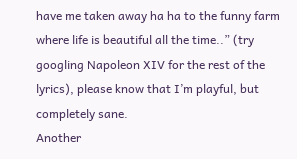have me taken away ha ha to the funny farm where life is beautiful all the time..” (try googling Napoleon XIV for the rest of the lyrics), please know that I’m playful, but completely sane.
Another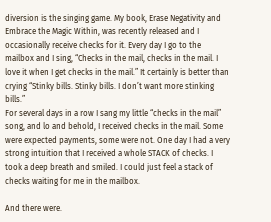diversion is the singing game. My book, Erase Negativity and Embrace the Magic Within, was recently released and I occasionally receive checks for it. Every day I go to the mailbox and I sing, “Checks in the mail, checks in the mail. I love it when I get checks in the mail.” It certainly is better than crying “Stinky bills. Stinky bills. I don’t want more stinking bills.”
For several days in a row I sang my little “checks in the mail” song, and lo and behold, I received checks in the mail. Some were expected payments, some were not. One day I had a very strong intuition that I received a whole STACK of checks. I took a deep breath and smiled. I could just feel a stack of checks waiting for me in the mailbox.

And there were.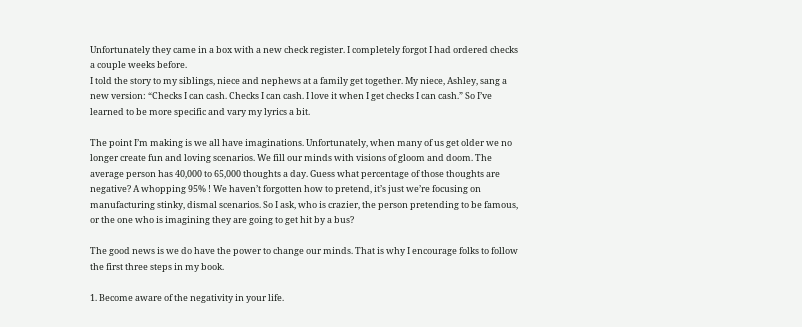Unfortunately they came in a box with a new check register. I completely forgot I had ordered checks a couple weeks before.
I told the story to my siblings, niece and nephews at a family get together. My niece, Ashley, sang a new version: “Checks I can cash. Checks I can cash. I love it when I get checks I can cash.” So I’ve learned to be more specific and vary my lyrics a bit.

The point I’m making is we all have imaginations. Unfortunately, when many of us get older we no longer create fun and loving scenarios. We fill our minds with visions of gloom and doom. The average person has 40,000 to 65,000 thoughts a day. Guess what percentage of those thoughts are negative? A whopping 95% ! We haven’t forgotten how to pretend, it’s just we’re focusing on manufacturing stinky, dismal scenarios. So I ask, who is crazier, the person pretending to be famous, or the one who is imagining they are going to get hit by a bus?

The good news is we do have the power to change our minds. That is why I encourage folks to follow the first three steps in my book.

1. Become aware of the negativity in your life.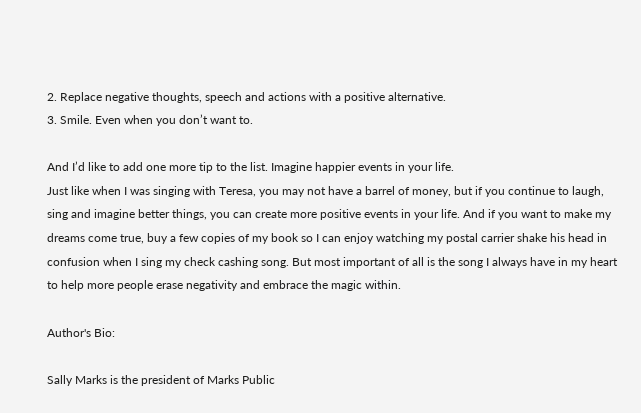2. Replace negative thoughts, speech and actions with a positive alternative.
3. Smile. Even when you don’t want to.

And I’d like to add one more tip to the list. Imagine happier events in your life.
Just like when I was singing with Teresa, you may not have a barrel of money, but if you continue to laugh, sing and imagine better things, you can create more positive events in your life. And if you want to make my dreams come true, buy a few copies of my book so I can enjoy watching my postal carrier shake his head in confusion when I sing my check cashing song. But most important of all is the song I always have in my heart to help more people erase negativity and embrace the magic within.

Author's Bio:

Sally Marks is the president of Marks Public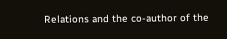Relations and the co-author of the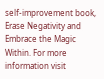self-improvement book, Erase Negativity and Embrace the Magic Within. For more information visit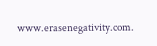www.erasenegativity.com.